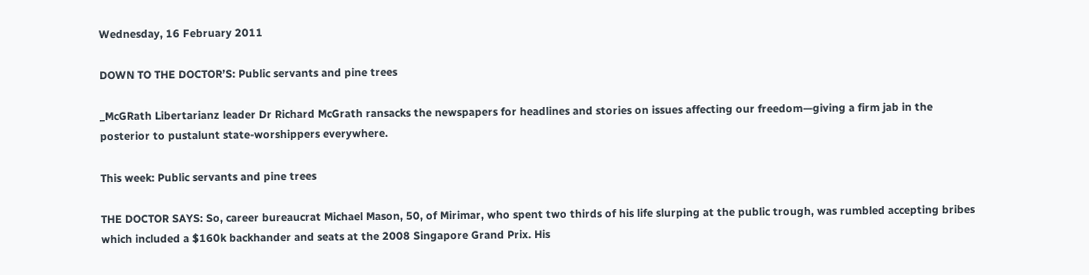Wednesday, 16 February 2011

DOWN TO THE DOCTOR’S: Public servants and pine trees

_McGRath Libertarianz leader Dr Richard McGrath ransacks the newspapers for headlines and stories on issues affecting our freedom—giving a firm jab in the posterior to pustalunt state-worshippers everywhere.

This week: Public servants and pine trees

THE DOCTOR SAYS: So, career bureaucrat Michael Mason, 50, of Mirimar, who spent two thirds of his life slurping at the public trough, was rumbled accepting bribes which included a $160k backhander and seats at the 2008 Singapore Grand Prix. His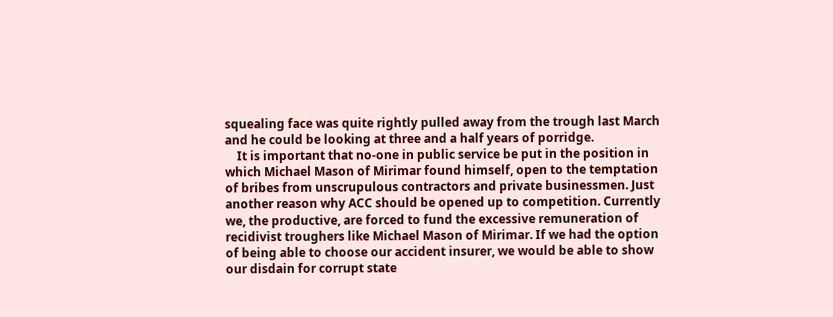squealing face was quite rightly pulled away from the trough last March and he could be looking at three and a half years of porridge.
    It is important that no-one in public service be put in the position in which Michael Mason of Mirimar found himself, open to the temptation of bribes from unscrupulous contractors and private businessmen. Just another reason why ACC should be opened up to competition. Currently we, the productive, are forced to fund the excessive remuneration of recidivist troughers like Michael Mason of Mirimar. If we had the option of being able to choose our accident insurer, we would be able to show our disdain for corrupt state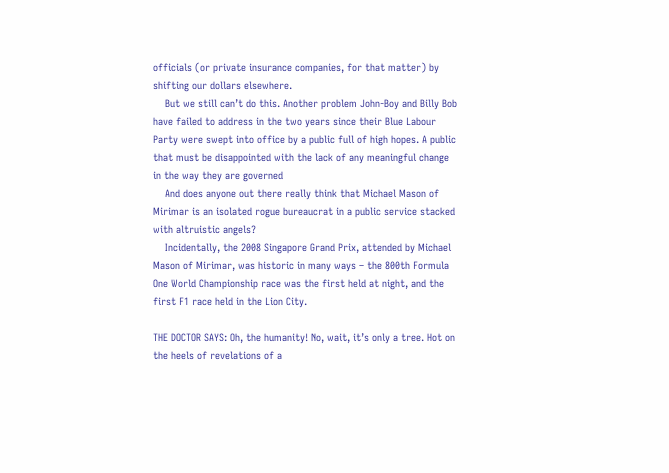officials (or private insurance companies, for that matter) by shifting our dollars elsewhere.
    But we still can’t do this. Another problem John-Boy and Billy Bob have failed to address in the two years since their Blue Labour Party were swept into office by a public full of high hopes. A public that must be disappointed with the lack of any meaningful change in the way they are governed
    And does anyone out there really think that Michael Mason of Mirimar is an isolated rogue bureaucrat in a public service stacked with altruistic angels?
    Incidentally, the 2008 Singapore Grand Prix, attended by Michael Mason of Mirimar, was historic in many ways – the 800th Formula One World Championship race was the first held at night, and the first F1 race held in the Lion City.

THE DOCTOR SAYS: Oh, the humanity! No, wait, it’s only a tree. Hot on the heels of revelations of a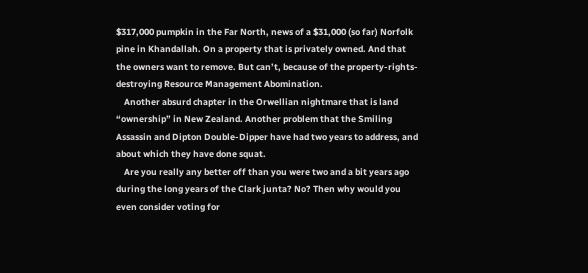$317,000 pumpkin in the Far North, news of a $31,000 (so far) Norfolk pine in Khandallah. On a property that is privately owned. And that the owners want to remove. But can’t, because of the property-rights-destroying Resource Management Abomination.
    Another absurd chapter in the Orwellian nightmare that is land “ownership” in New Zealand. Another problem that the Smiling Assassin and Dipton Double-Dipper have had two years to address, and about which they have done squat.
    Are you really any better off than you were two and a bit years ago during the long years of the Clark junta? No? Then why would you even consider voting for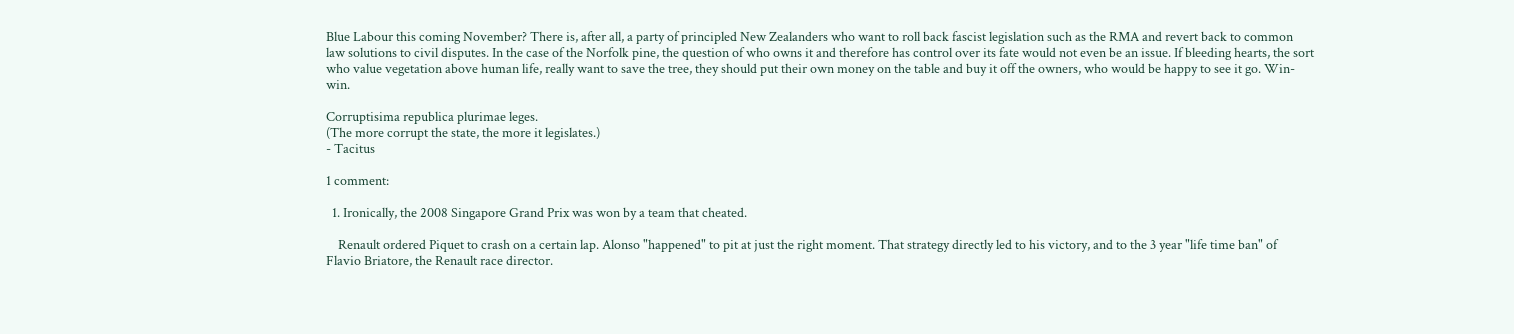Blue Labour this coming November? There is, after all, a party of principled New Zealanders who want to roll back fascist legislation such as the RMA and revert back to common law solutions to civil disputes. In the case of the Norfolk pine, the question of who owns it and therefore has control over its fate would not even be an issue. If bleeding hearts, the sort who value vegetation above human life, really want to save the tree, they should put their own money on the table and buy it off the owners, who would be happy to see it go. Win-win.

Corruptisima republica plurimae leges.
(The more corrupt the state, the more it legislates.)
- Tacitus

1 comment:

  1. Ironically, the 2008 Singapore Grand Prix was won by a team that cheated.

    Renault ordered Piquet to crash on a certain lap. Alonso "happened" to pit at just the right moment. That strategy directly led to his victory, and to the 3 year "life time ban" of Flavio Briatore, the Renault race director.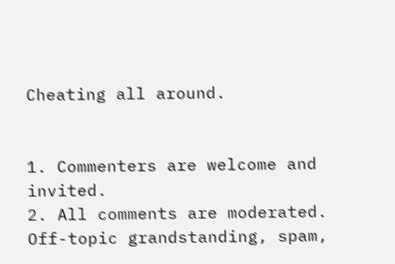Cheating all around.


1. Commenters are welcome and invited.
2. All comments are moderated. Off-topic grandstanding, spam,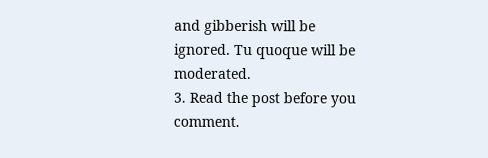and gibberish will be ignored. Tu quoque will be moderated.
3. Read the post before you comment.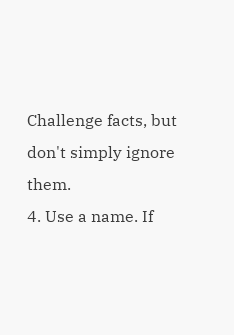Challenge facts, but don't simply ignore them.
4. Use a name. If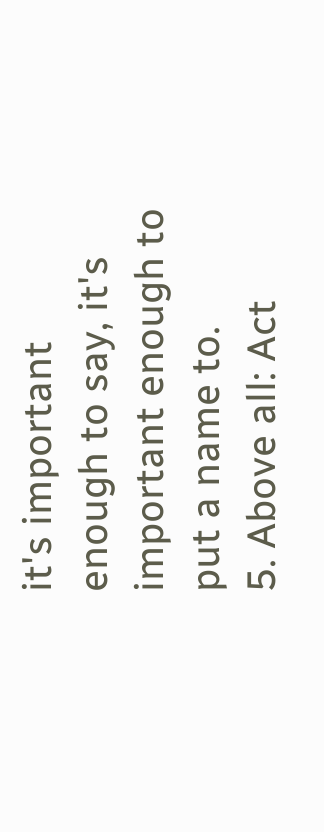it's important enough to say, it's important enough to put a name to.
5. Above all: Act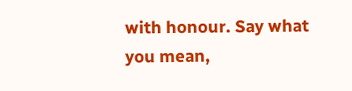with honour. Say what you mean,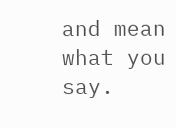and mean what you say.